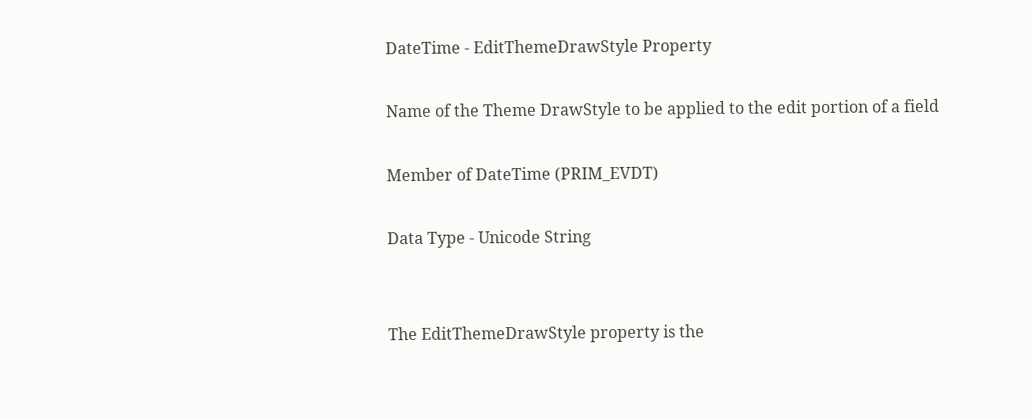DateTime - EditThemeDrawStyle Property

Name of the Theme DrawStyle to be applied to the edit portion of a field

Member of DateTime (PRIM_EVDT)

Data Type - Unicode String


The EditThemeDrawStyle property is the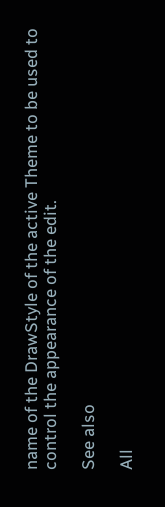name of the DrawStyle of the active Theme to be used to control the appearance of the edit.

See also

All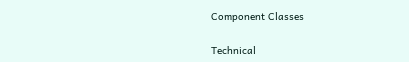Component Classes

Technical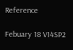Reference

Febuary 18 V14SP2